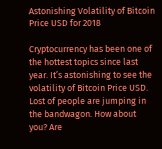Astonishing Volatility of Bitcoin Price USD for 2018

Cryptocurrency has been one of the hottest topics since last year. It’s astonishing to see the volatility of Bitcoin Price USD. Lost of people are jumping in the bandwagon. How about you? Are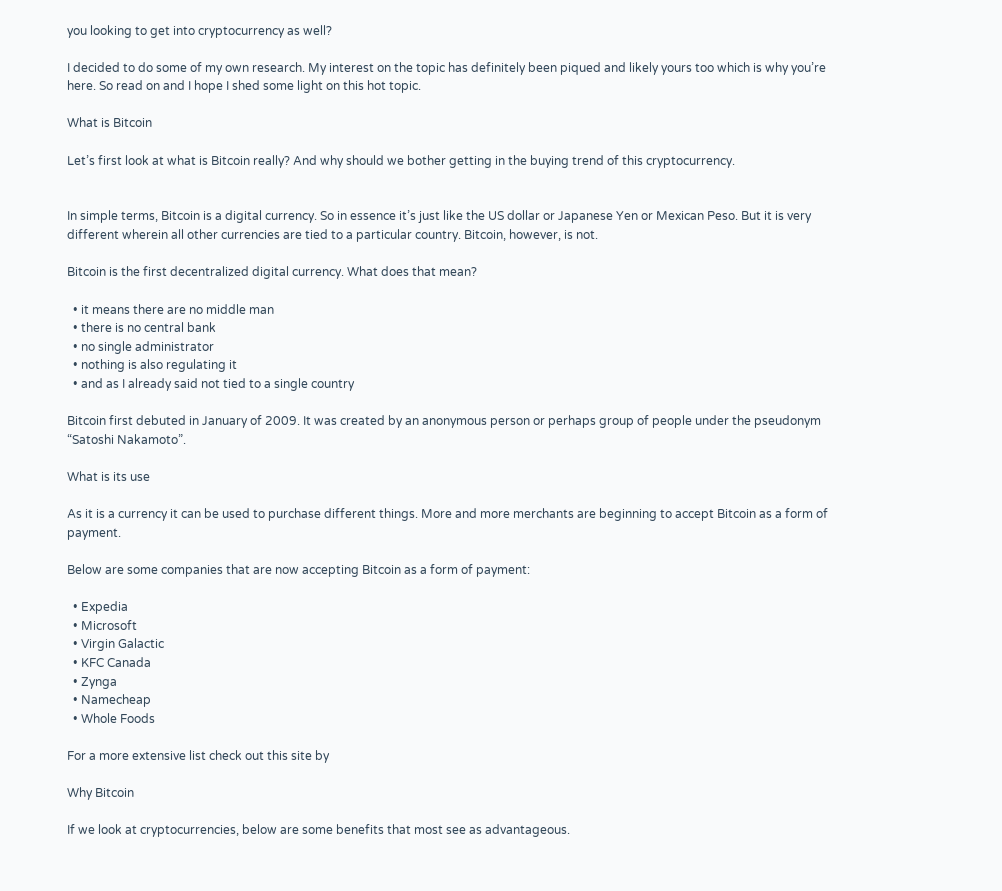you looking to get into cryptocurrency as well?

I decided to do some of my own research. My interest on the topic has definitely been piqued and likely yours too which is why you’re here. So read on and I hope I shed some light on this hot topic.

What is Bitcoin

Let’s first look at what is Bitcoin really? And why should we bother getting in the buying trend of this cryptocurrency.


In simple terms, Bitcoin is a digital currency. So in essence it’s just like the US dollar or Japanese Yen or Mexican Peso. But it is very different wherein all other currencies are tied to a particular country. Bitcoin, however, is not.

Bitcoin is the first decentralized digital currency. What does that mean?

  • it means there are no middle man
  • there is no central bank
  • no single administrator
  • nothing is also regulating it
  • and as I already said not tied to a single country

Bitcoin first debuted in January of 2009. It was created by an anonymous person or perhaps group of people under the pseudonym “Satoshi Nakamoto”.

What is its use

As it is a currency it can be used to purchase different things. More and more merchants are beginning to accept Bitcoin as a form of payment.

Below are some companies that are now accepting Bitcoin as a form of payment:

  • Expedia
  • Microsoft
  • Virgin Galactic
  • KFC Canada
  • Zynga
  • Namecheap
  • Whole Foods

For a more extensive list check out this site by

Why Bitcoin

If we look at cryptocurrencies, below are some benefits that most see as advantageous.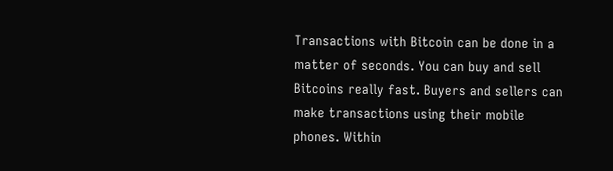Transactions with Bitcoin can be done in a matter of seconds. You can buy and sell Bitcoins really fast. Buyers and sellers can make transactions using their mobile phones. Within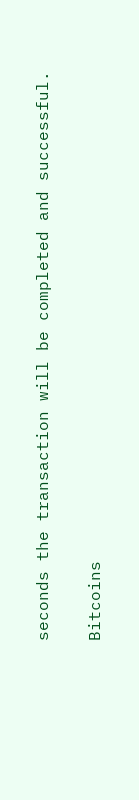seconds the transaction will be completed and successful.


Bitcoins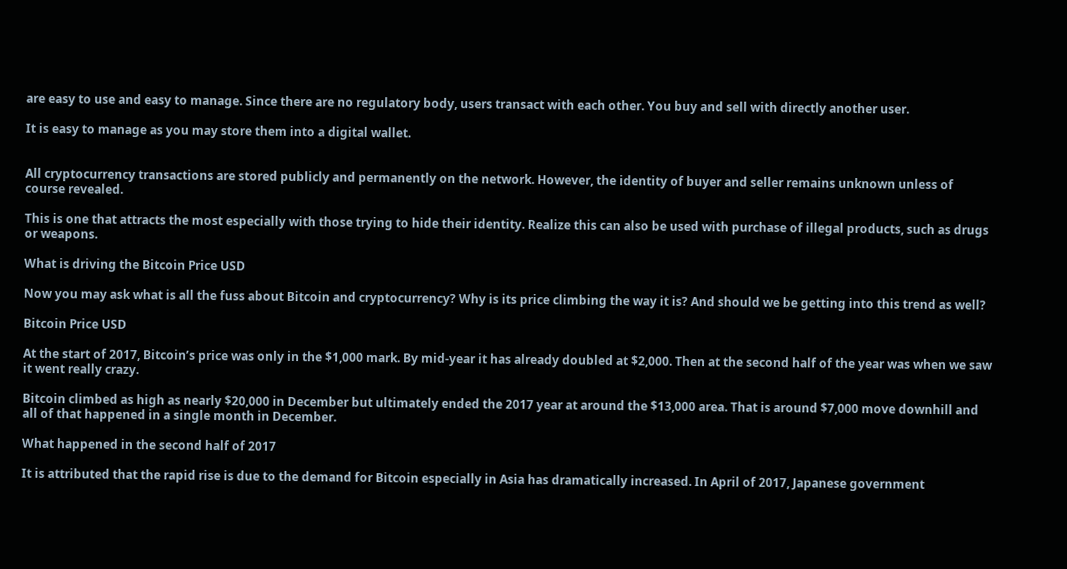are easy to use and easy to manage. Since there are no regulatory body, users transact with each other. You buy and sell with directly another user.

It is easy to manage as you may store them into a digital wallet.


All cryptocurrency transactions are stored publicly and permanently on the network. However, the identity of buyer and seller remains unknown unless of course revealed.

This is one that attracts the most especially with those trying to hide their identity. Realize this can also be used with purchase of illegal products, such as drugs or weapons.

What is driving the Bitcoin Price USD

Now you may ask what is all the fuss about Bitcoin and cryptocurrency? Why is its price climbing the way it is? And should we be getting into this trend as well?

Bitcoin Price USD

At the start of 2017, Bitcoin’s price was only in the $1,000 mark. By mid-year it has already doubled at $2,000. Then at the second half of the year was when we saw it went really crazy.

Bitcoin climbed as high as nearly $20,000 in December but ultimately ended the 2017 year at around the $13,000 area. That is around $7,000 move downhill and all of that happened in a single month in December.

What happened in the second half of 2017

It is attributed that the rapid rise is due to the demand for Bitcoin especially in Asia has dramatically increased. In April of 2017, Japanese government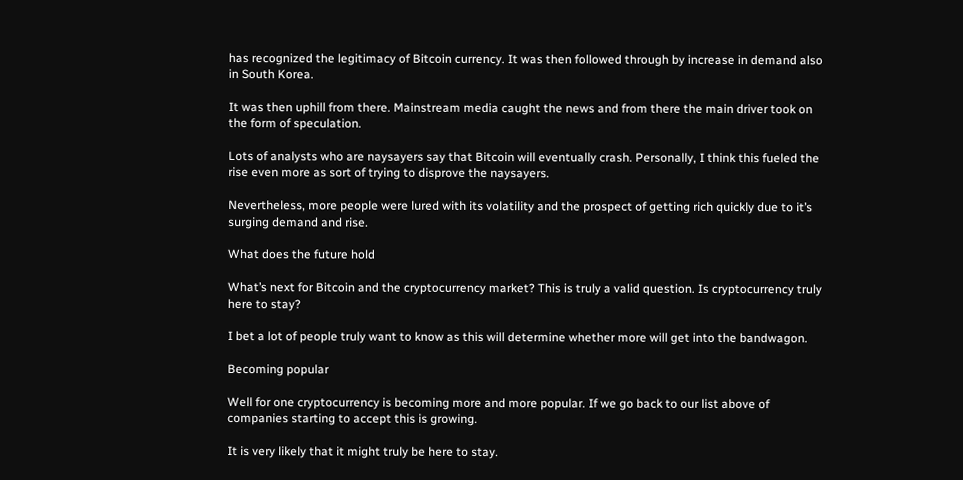has recognized the legitimacy of Bitcoin currency. It was then followed through by increase in demand also in South Korea.

It was then uphill from there. Mainstream media caught the news and from there the main driver took on the form of speculation.

Lots of analysts who are naysayers say that Bitcoin will eventually crash. Personally, I think this fueled the rise even more as sort of trying to disprove the naysayers.

Nevertheless, more people were lured with its volatility and the prospect of getting rich quickly due to it’s surging demand and rise.

What does the future hold

What’s next for Bitcoin and the cryptocurrency market? This is truly a valid question. Is cryptocurrency truly here to stay?

I bet a lot of people truly want to know as this will determine whether more will get into the bandwagon.

Becoming popular

Well for one cryptocurrency is becoming more and more popular. If we go back to our list above of companies starting to accept this is growing.

It is very likely that it might truly be here to stay.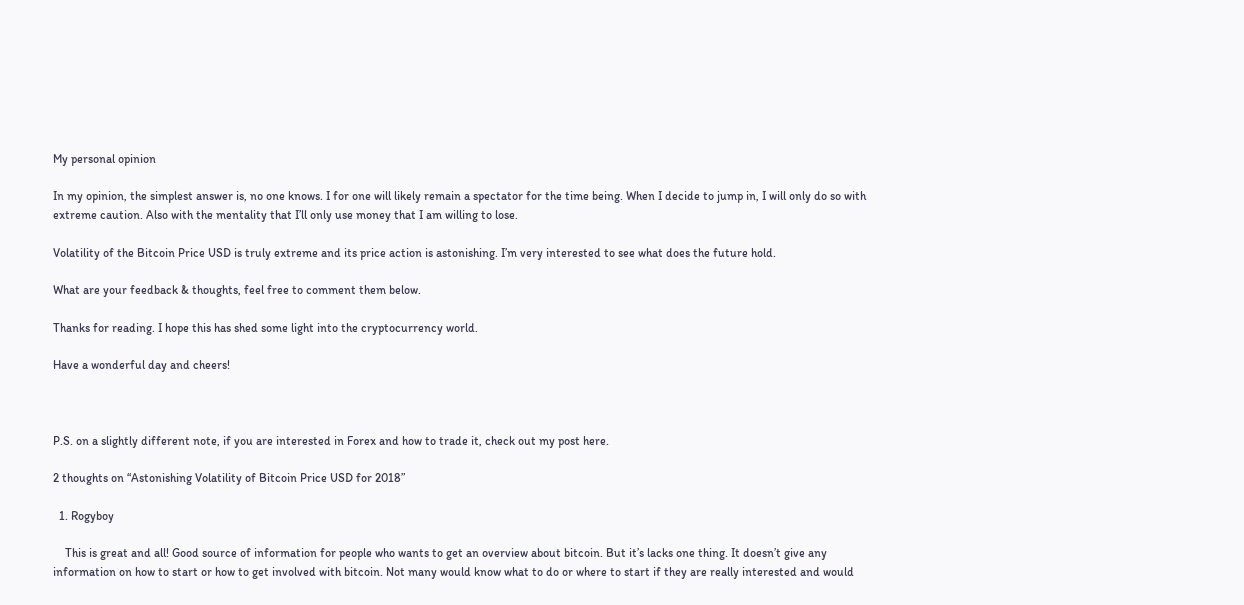My personal opinion

In my opinion, the simplest answer is, no one knows. I for one will likely remain a spectator for the time being. When I decide to jump in, I will only do so with extreme caution. Also with the mentality that I’ll only use money that I am willing to lose.

Volatility of the Bitcoin Price USD is truly extreme and its price action is astonishing. I’m very interested to see what does the future hold.

What are your feedback & thoughts, feel free to comment them below.

Thanks for reading. I hope this has shed some light into the cryptocurrency world.

Have a wonderful day and cheers!



P.S. on a slightly different note, if you are interested in Forex and how to trade it, check out my post here.

2 thoughts on “Astonishing Volatility of Bitcoin Price USD for 2018”

  1. Rogyboy

    This is great and all! Good source of information for people who wants to get an overview about bitcoin. But it’s lacks one thing. It doesn’t give any information on how to start or how to get involved with bitcoin. Not many would know what to do or where to start if they are really interested and would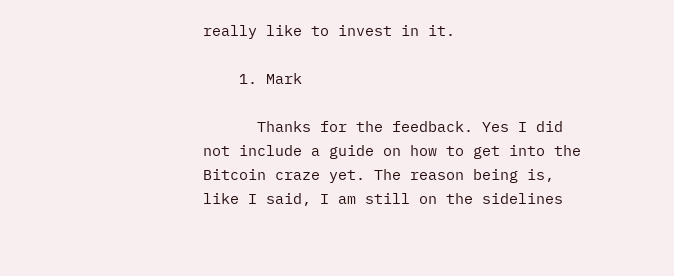really like to invest in it.

    1. Mark

      Thanks for the feedback. Yes I did not include a guide on how to get into the Bitcoin craze yet. The reason being is, like I said, I am still on the sidelines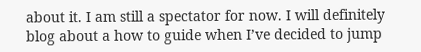about it. I am still a spectator for now. I will definitely blog about a how to guide when I’ve decided to jump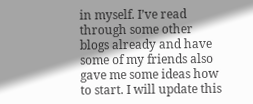in myself. I’ve read through some other blogs already and have some of my friends also gave me some ideas how to start. I will update this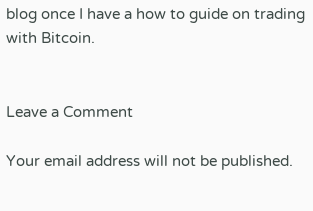blog once I have a how to guide on trading with Bitcoin.


Leave a Comment

Your email address will not be published.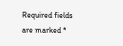Required fields are marked *